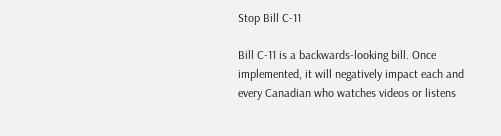Stop Bill C-11

Bill C-11 is a backwards-looking bill. Once implemented, it will negatively impact each and every Canadian who watches videos or listens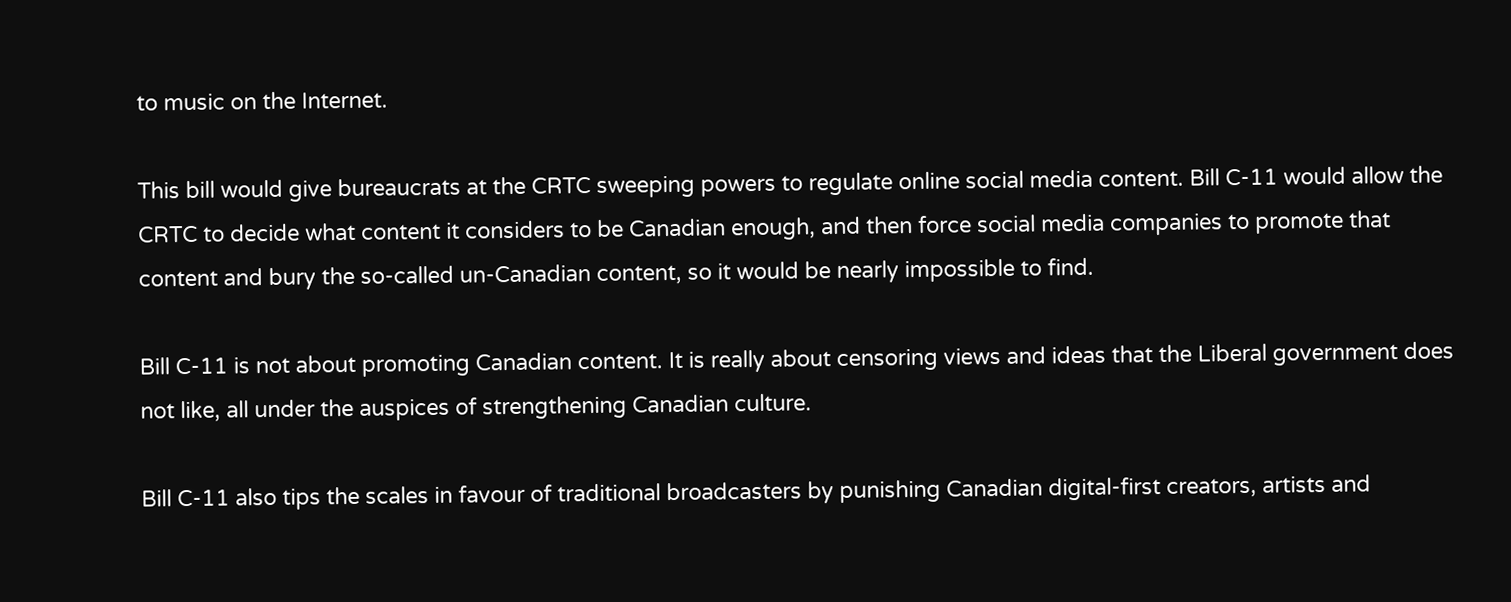to music on the Internet.

This bill would give bureaucrats at the CRTC sweeping powers to regulate online social media content. Bill C-11 would allow the CRTC to decide what content it considers to be Canadian enough, and then force social media companies to promote that content and bury the so-called un-Canadian content, so it would be nearly impossible to find.

Bill C-11 is not about promoting Canadian content. It is really about censoring views and ideas that the Liberal government does not like, all under the auspices of strengthening Canadian culture.

Bill C-11 also tips the scales in favour of traditional broadcasters by punishing Canadian digital-first creators, artists and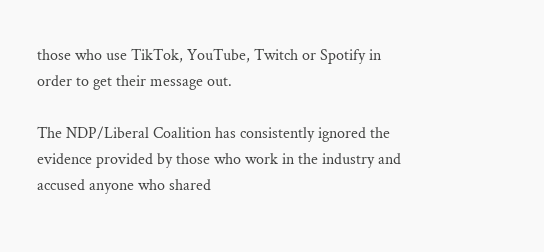those who use TikTok, YouTube, Twitch or Spotify in order to get their message out.

The NDP/Liberal Coalition has consistently ignored the evidence provided by those who work in the industry and accused anyone who shared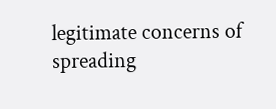legitimate concerns of spreading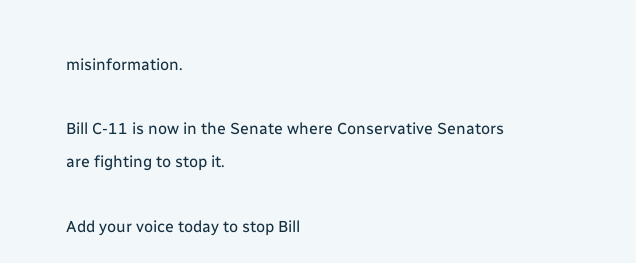misinformation.

Bill C-11 is now in the Senate where Conservative Senators are fighting to stop it.

Add your voice today to stop Bill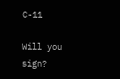C-11

Will you sign?